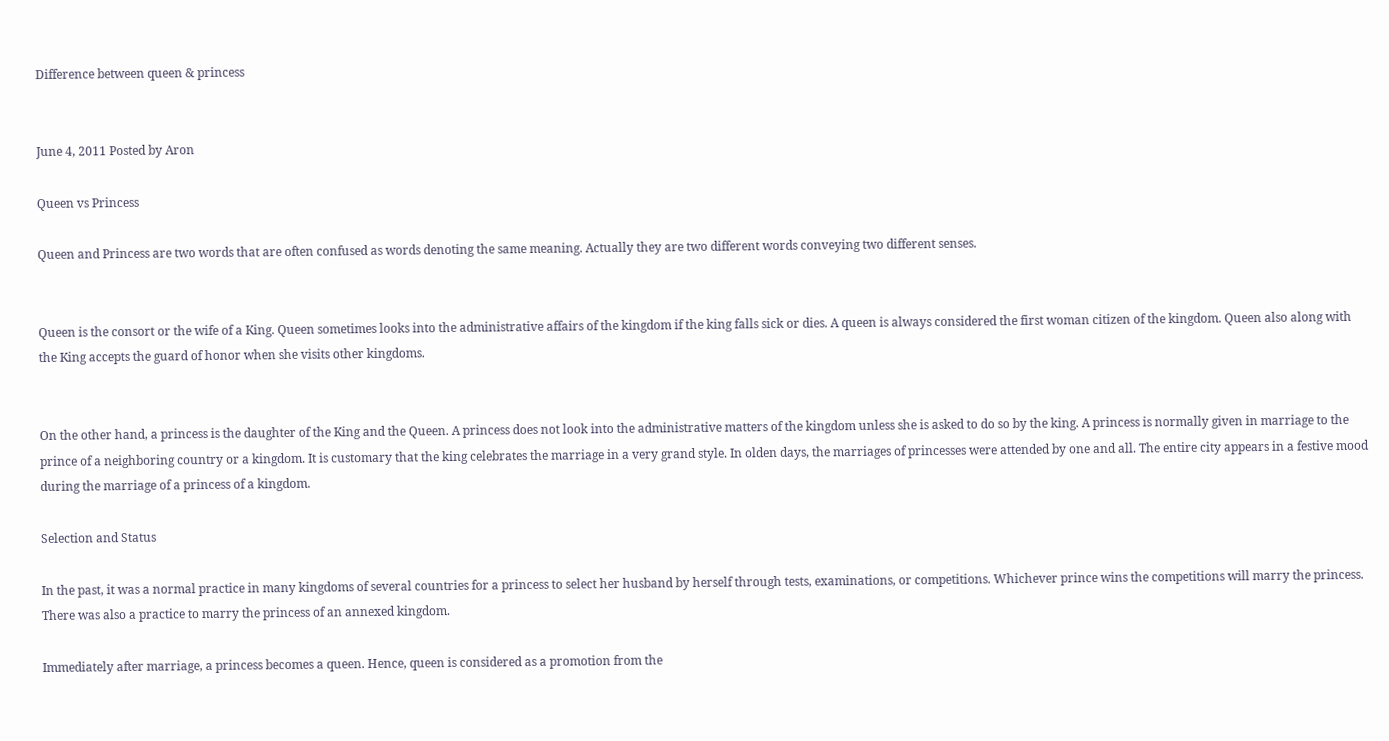Difference between queen & princess


June 4, 2011 Posted by Aron

Queen vs Princess

Queen and Princess are two words that are often confused as words denoting the same meaning. Actually they are two different words conveying two different senses.


Queen is the consort or the wife of a King. Queen sometimes looks into the administrative affairs of the kingdom if the king falls sick or dies. A queen is always considered the first woman citizen of the kingdom. Queen also along with the King accepts the guard of honor when she visits other kingdoms.


On the other hand, a princess is the daughter of the King and the Queen. A princess does not look into the administrative matters of the kingdom unless she is asked to do so by the king. A princess is normally given in marriage to the prince of a neighboring country or a kingdom. It is customary that the king celebrates the marriage in a very grand style. In olden days, the marriages of princesses were attended by one and all. The entire city appears in a festive mood during the marriage of a princess of a kingdom.

Selection and Status

In the past, it was a normal practice in many kingdoms of several countries for a princess to select her husband by herself through tests, examinations, or competitions. Whichever prince wins the competitions will marry the princess. There was also a practice to marry the princess of an annexed kingdom.

Immediately after marriage, a princess becomes a queen. Hence, queen is considered as a promotion from the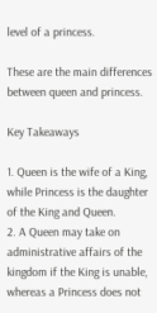level of a princess.

These are the main differences between queen and princess.

Key Takeaways

1. Queen is the wife of a King, while Princess is the daughter of the King and Queen.
2. A Queen may take on administrative affairs of the kingdom if the King is unable, whereas a Princess does not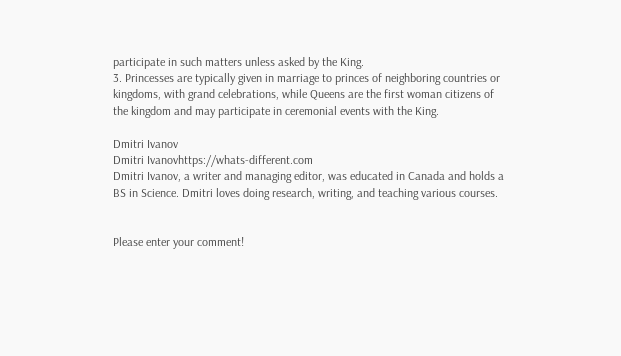participate in such matters unless asked by the King.
3. Princesses are typically given in marriage to princes of neighboring countries or kingdoms, with grand celebrations, while Queens are the first woman citizens of the kingdom and may participate in ceremonial events with the King.

Dmitri Ivanov
Dmitri Ivanovhttps://whats-different.com
Dmitri Ivanov, a writer and managing editor, was educated in Canada and holds a BS in Science. Dmitri loves doing research, writing, and teaching various courses.


Please enter your comment!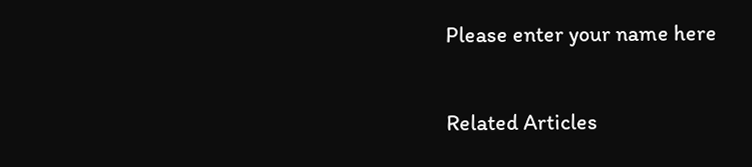Please enter your name here

Related Articles